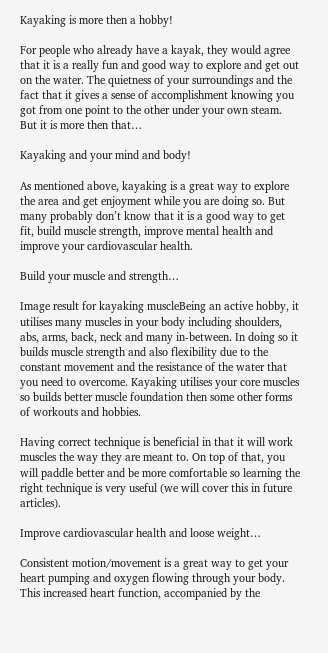Kayaking is more then a hobby!

For people who already have a kayak, they would agree that it is a really fun and good way to explore and get out on the water. The quietness of your surroundings and the fact that it gives a sense of accomplishment knowing you got from one point to the other under your own steam. But it is more then that…

Kayaking and your mind and body!

As mentioned above, kayaking is a great way to explore the area and get enjoyment while you are doing so. But many probably don’t know that it is a good way to get fit, build muscle strength, improve mental health and improve your cardiovascular health.

Build your muscle and strength…

Image result for kayaking muscleBeing an active hobby, it utilises many muscles in your body including shoulders, abs, arms, back, neck and many in-between. In doing so it builds muscle strength and also flexibility due to the constant movement and the resistance of the water that you need to overcome. Kayaking utilises your core muscles so builds better muscle foundation then some other forms of workouts and hobbies.

Having correct technique is beneficial in that it will work muscles the way they are meant to. On top of that, you will paddle better and be more comfortable so learning the right technique is very useful (we will cover this in future articles).

Improve cardiovascular health and loose weight…

Consistent motion/movement is a great way to get your heart pumping and oxygen flowing through your body. This increased heart function, accompanied by the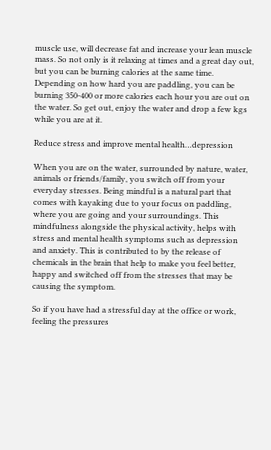muscle use, will decrease fat and increase your lean muscle mass. So not only is it relaxing at times and a great day out, but you can be burning calories at the same time. Depending on how hard you are paddling, you can be burning 350-400 or more calories each hour you are out on the water. So get out, enjoy the water and drop a few kgs while you are at it.

Reduce stress and improve mental health…depression

When you are on the water, surrounded by nature, water, animals or friends/family, you switch off from your everyday stresses. Being mindful is a natural part that comes with kayaking due to your focus on paddling, where you are going and your surroundings. This mindfulness alongside the physical activity, helps with stress and mental health symptoms such as depression and anxiety. This is contributed to by the release of chemicals in the brain that help to make you feel better, happy and switched off from the stresses that may be causing the symptom.

So if you have had a stressful day at the office or work, feeling the pressures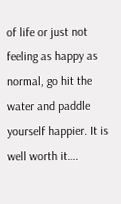of life or just not feeling as happy as normal, go hit the water and paddle yourself happier. It is well worth it….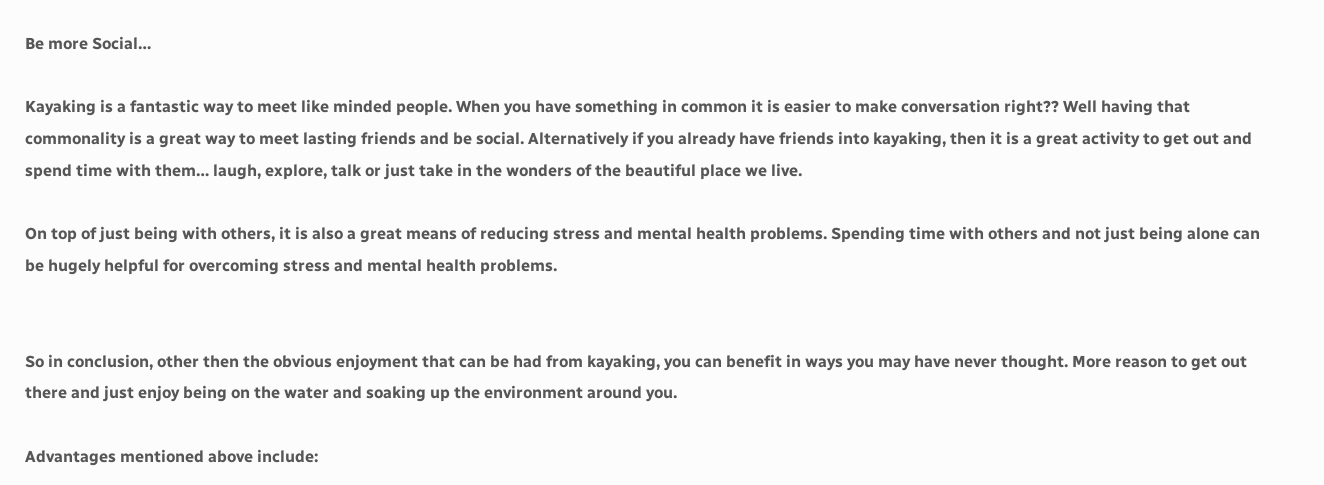Be more Social…

Kayaking is a fantastic way to meet like minded people. When you have something in common it is easier to make conversation right?? Well having that commonality is a great way to meet lasting friends and be social. Alternatively if you already have friends into kayaking, then it is a great activity to get out and spend time with them… laugh, explore, talk or just take in the wonders of the beautiful place we live.

On top of just being with others, it is also a great means of reducing stress and mental health problems. Spending time with others and not just being alone can be hugely helpful for overcoming stress and mental health problems.


So in conclusion, other then the obvious enjoyment that can be had from kayaking, you can benefit in ways you may have never thought. More reason to get out there and just enjoy being on the water and soaking up the environment around you.

Advantages mentioned above include: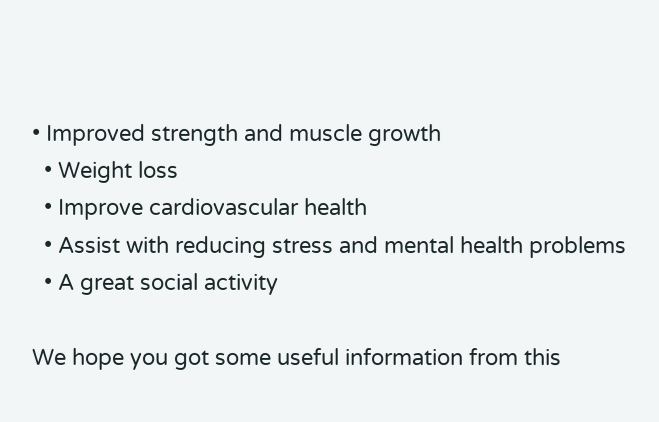• Improved strength and muscle growth
  • Weight loss
  • Improve cardiovascular health
  • Assist with reducing stress and mental health problems
  • A great social activity

We hope you got some useful information from this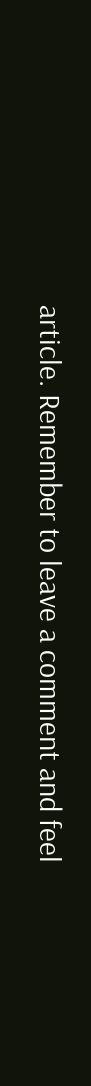article. Remember to leave a comment and feel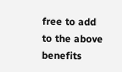free to add to the above benefits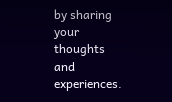by sharing your thoughts and experiences.